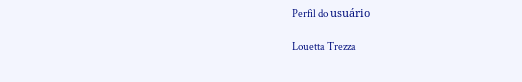Perfil do usuário

Louetta Trezza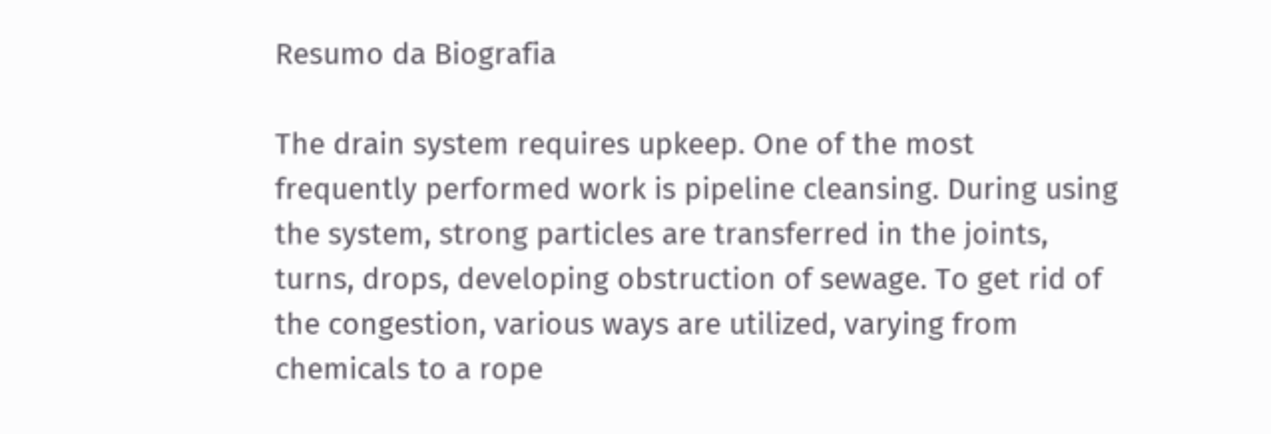Resumo da Biografia

The drain system requires upkeep. One of the most frequently performed work is pipeline cleansing. During using the system, strong particles are transferred in the joints, turns, drops, developing obstruction of sewage. To get rid of the congestion, various ways are utilized, varying from chemicals to a rope